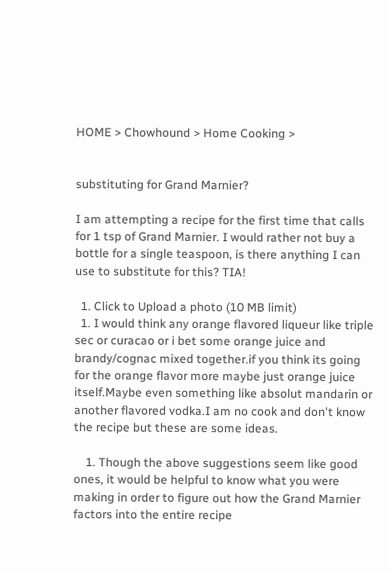HOME > Chowhound > Home Cooking >


substituting for Grand Marnier?

I am attempting a recipe for the first time that calls for 1 tsp of Grand Marnier. I would rather not buy a bottle for a single teaspoon, is there anything I can use to substitute for this? TIA!

  1. Click to Upload a photo (10 MB limit)
  1. I would think any orange flavored liqueur like triple sec or curacao or i bet some orange juice and brandy/cognac mixed together.if you think its going for the orange flavor more maybe just orange juice itself.Maybe even something like absolut mandarin or another flavored vodka.I am no cook and don't know the recipe but these are some ideas.

    1. Though the above suggestions seem like good ones, it would be helpful to know what you were making in order to figure out how the Grand Marnier factors into the entire recipe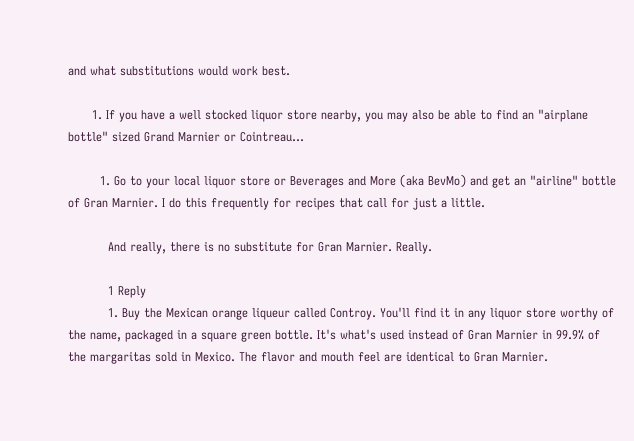and what substitutions would work best.

      1. If you have a well stocked liquor store nearby, you may also be able to find an "airplane bottle" sized Grand Marnier or Cointreau...

        1. Go to your local liquor store or Beverages and More (aka BevMo) and get an "airline" bottle of Gran Marnier. I do this frequently for recipes that call for just a little.

          And really, there is no substitute for Gran Marnier. Really.

          1 Reply
          1. Buy the Mexican orange liqueur called Controy. You'll find it in any liquor store worthy of the name, packaged in a square green bottle. It's what's used instead of Gran Marnier in 99.9% of the margaritas sold in Mexico. The flavor and mouth feel are identical to Gran Marnier.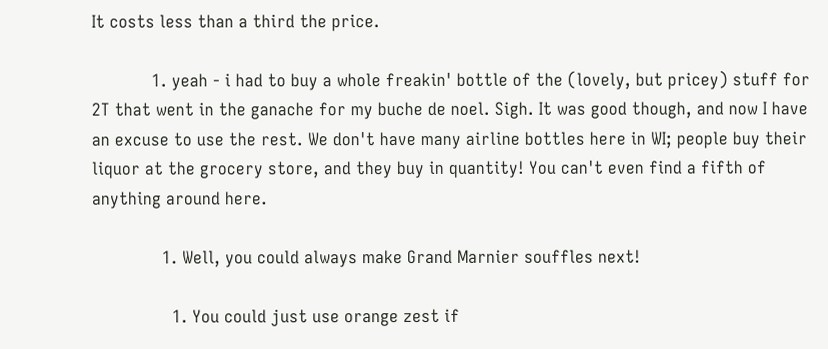It costs less than a third the price.

            1. yeah - i had to buy a whole freakin' bottle of the (lovely, but pricey) stuff for 2T that went in the ganache for my buche de noel. Sigh. It was good though, and now I have an excuse to use the rest. We don't have many airline bottles here in WI; people buy their liquor at the grocery store, and they buy in quantity! You can't even find a fifth of anything around here.

              1. Well, you could always make Grand Marnier souffles next!

                1. You could just use orange zest if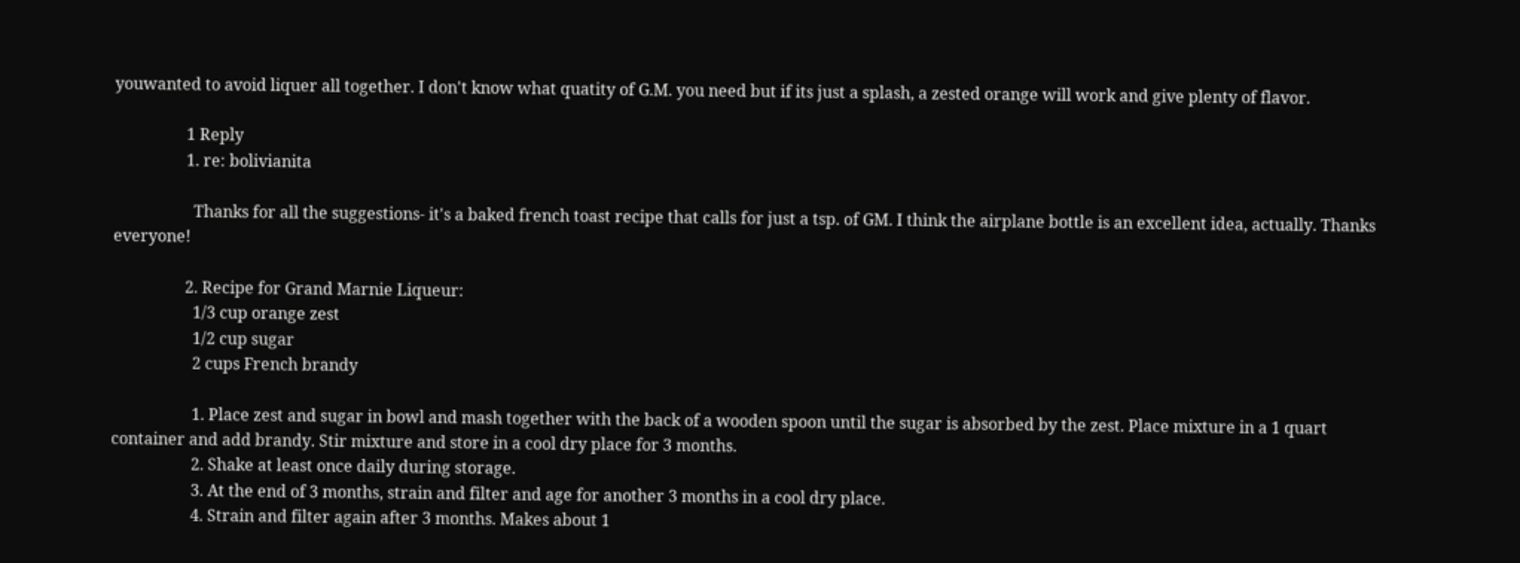youwanted to avoid liquer all together. I don't know what quatity of G.M. you need but if its just a splash, a zested orange will work and give plenty of flavor.

                  1 Reply
                  1. re: bolivianita

                    Thanks for all the suggestions- it's a baked french toast recipe that calls for just a tsp. of GM. I think the airplane bottle is an excellent idea, actually. Thanks everyone!

                  2. Recipe for Grand Marnie Liqueur:
                    1/3 cup orange zest
                    1/2 cup sugar
                    2 cups French brandy

                    1. Place zest and sugar in bowl and mash together with the back of a wooden spoon until the sugar is absorbed by the zest. Place mixture in a 1 quart container and add brandy. Stir mixture and store in a cool dry place for 3 months.
                    2. Shake at least once daily during storage.
                    3. At the end of 3 months, strain and filter and age for another 3 months in a cool dry place.
                    4. Strain and filter again after 3 months. Makes about 1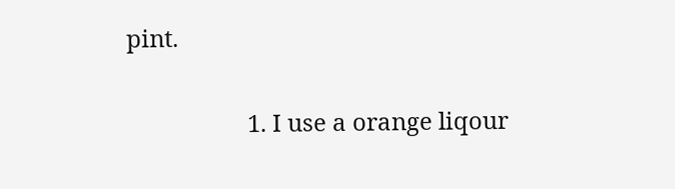pint.

                    1. I use a orange liqour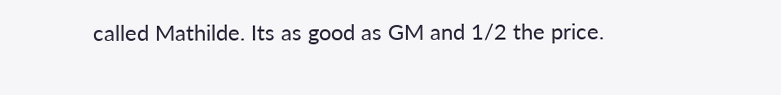called Mathilde. Its as good as GM and 1/2 the price.